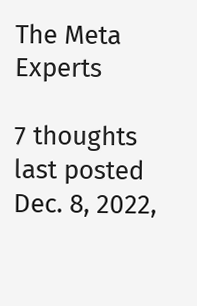The Meta Experts

7 thoughts
last posted Dec. 8, 2022,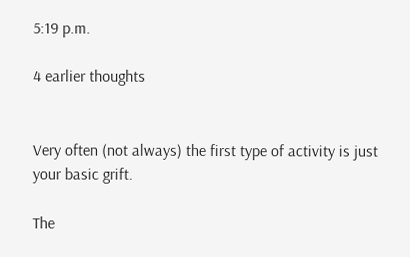5:19 p.m.

4 earlier thoughts


Very often (not always) the first type of activity is just your basic grift.

The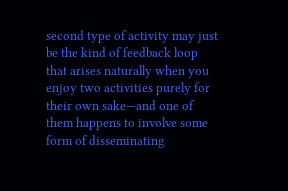second type of activity may just be the kind of feedback loop that arises naturally when you enjoy two activities purely for their own sake—and one of them happens to involve some form of disseminating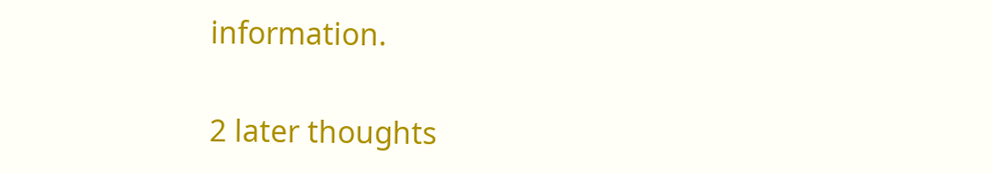information.

2 later thoughts